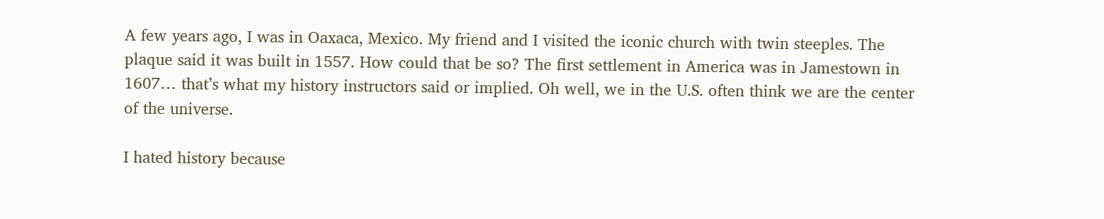A few years ago, I was in Oaxaca, Mexico. My friend and I visited the iconic church with twin steeples. The plaque said it was built in 1557. How could that be so? The first settlement in America was in Jamestown in 1607… that’s what my history instructors said or implied. Oh well, we in the U.S. often think we are the center of the universe.

I hated history because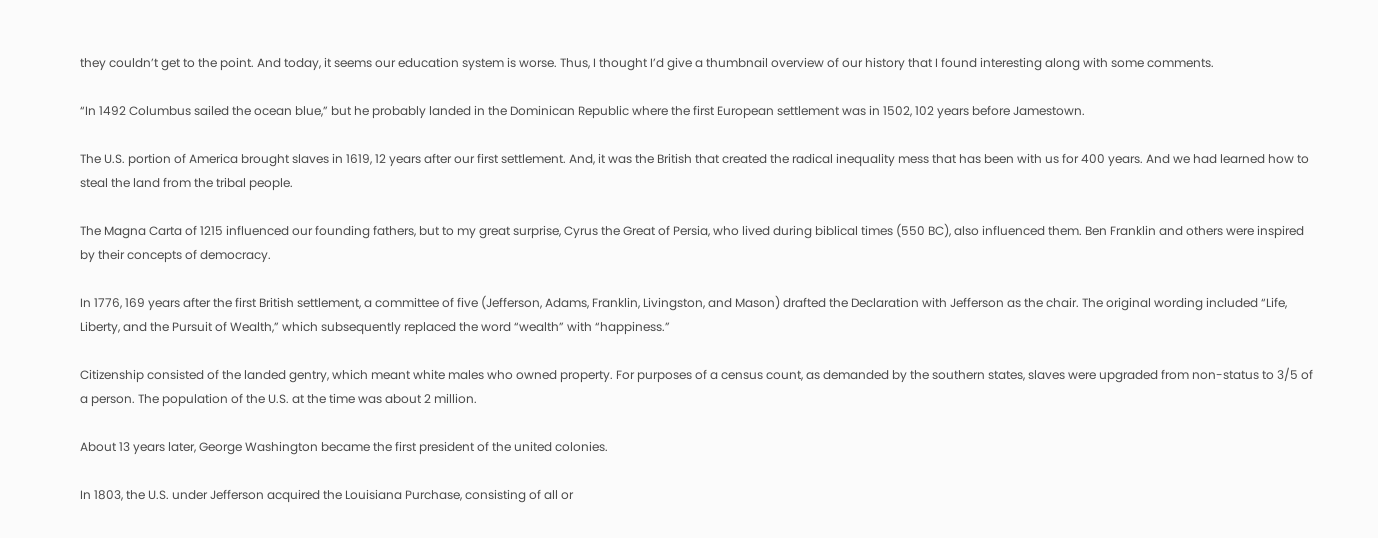they couldn’t get to the point. And today, it seems our education system is worse. Thus, I thought I’d give a thumbnail overview of our history that I found interesting along with some comments.

“In 1492 Columbus sailed the ocean blue,” but he probably landed in the Dominican Republic where the first European settlement was in 1502, 102 years before Jamestown.

The U.S. portion of America brought slaves in 1619, 12 years after our first settlement. And, it was the British that created the radical inequality mess that has been with us for 400 years. And we had learned how to steal the land from the tribal people.

The Magna Carta of 1215 influenced our founding fathers, but to my great surprise, Cyrus the Great of Persia, who lived during biblical times (550 BC), also influenced them. Ben Franklin and others were inspired by their concepts of democracy.

In 1776, 169 years after the first British settlement, a committee of five (Jefferson, Adams, Franklin, Livingston, and Mason) drafted the Declaration with Jefferson as the chair. The original wording included “Life, Liberty, and the Pursuit of Wealth,” which subsequently replaced the word “wealth” with “happiness.”

Citizenship consisted of the landed gentry, which meant white males who owned property. For purposes of a census count, as demanded by the southern states, slaves were upgraded from non-status to 3/5 of a person. The population of the U.S. at the time was about 2 million.

About 13 years later, George Washington became the first president of the united colonies.

In 1803, the U.S. under Jefferson acquired the Louisiana Purchase, consisting of all or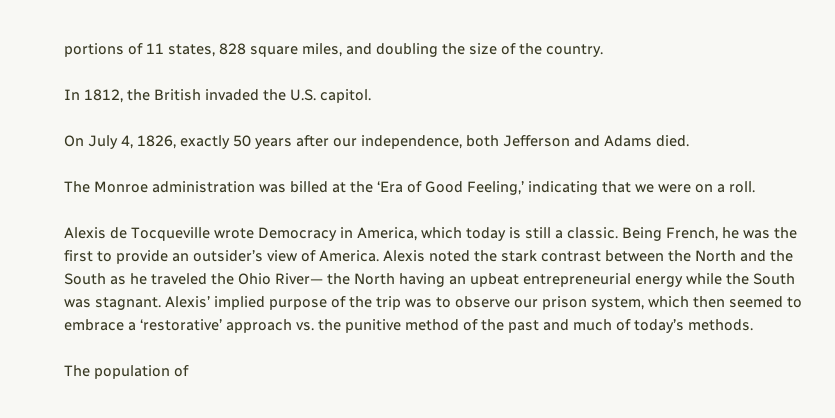portions of 11 states, 828 square miles, and doubling the size of the country.

In 1812, the British invaded the U.S. capitol.

On July 4, 1826, exactly 50 years after our independence, both Jefferson and Adams died.

The Monroe administration was billed at the ‘Era of Good Feeling,’ indicating that we were on a roll.

Alexis de Tocqueville wrote Democracy in America, which today is still a classic. Being French, he was the first to provide an outsider’s view of America. Alexis noted the stark contrast between the North and the South as he traveled the Ohio River— the North having an upbeat entrepreneurial energy while the South was stagnant. Alexis’ implied purpose of the trip was to observe our prison system, which then seemed to embrace a ‘restorative’ approach vs. the punitive method of the past and much of today’s methods.

The population of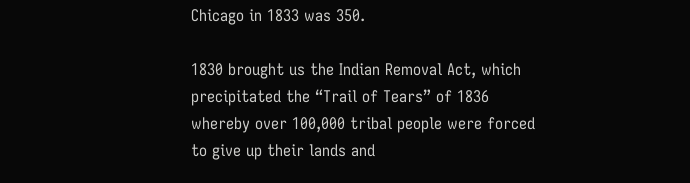Chicago in 1833 was 350.

1830 brought us the Indian Removal Act, which precipitated the “Trail of Tears” of 1836 whereby over 100,000 tribal people were forced to give up their lands and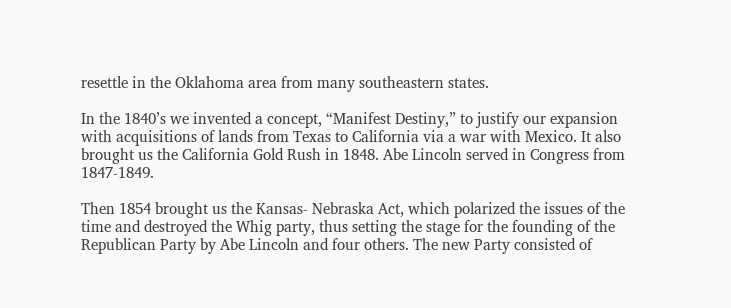resettle in the Oklahoma area from many southeastern states.

In the 1840’s we invented a concept, “Manifest Destiny,” to justify our expansion with acquisitions of lands from Texas to California via a war with Mexico. It also brought us the California Gold Rush in 1848. Abe Lincoln served in Congress from 1847-1849.

Then 1854 brought us the Kansas- Nebraska Act, which polarized the issues of the time and destroyed the Whig party, thus setting the stage for the founding of the Republican Party by Abe Lincoln and four others. The new Party consisted of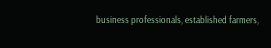business professionals, established farmers,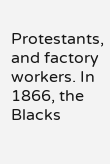Protestants, and factory workers. In 1866, the Blacks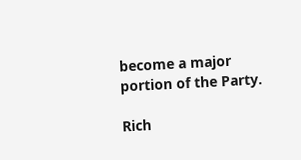become a major portion of the Party.

Rich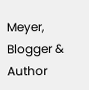Meyer, Blogger & Author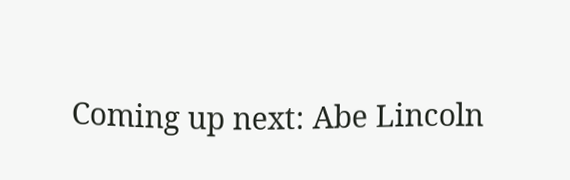Coming up next: Abe Lincoln